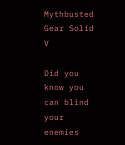Mythbusted Gear Solid V

Did you know you can blind your enemies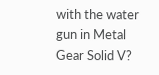with the water gun in Metal Gear Solid V?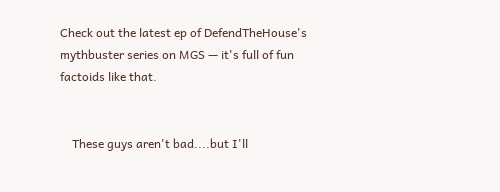Check out the latest ep of DefendTheHouse's mythbuster series on MGS — it's full of fun factoids like that.


    These guys aren't bad....but I'll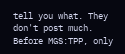tell you what. They don't post much. Before MGS:TPP, only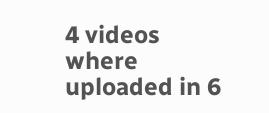4 videos where uploaded in 6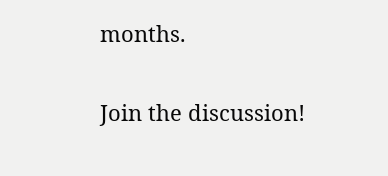months.

Join the discussion!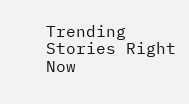Trending Stories Right Now